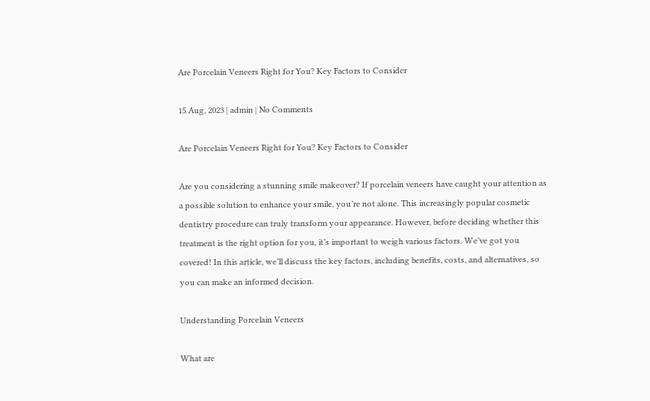Are Porcelain Veneers Right for You? Key Factors to Consider

15 Aug, 2023 | admin | No Comments

Are Porcelain Veneers Right for You? Key Factors to Consider

Are you considering a stunning smile makeover? If porcelain veneers have caught your attention as a possible solution to enhance your smile, you’re not alone. This increasingly popular cosmetic dentistry procedure can truly transform your appearance. However, before deciding whether this treatment is the right option for you, it’s important to weigh various factors. We’ve got you covered! In this article, we’ll discuss the key factors, including benefits, costs, and alternatives, so you can make an informed decision.

Understanding Porcelain Veneers

What are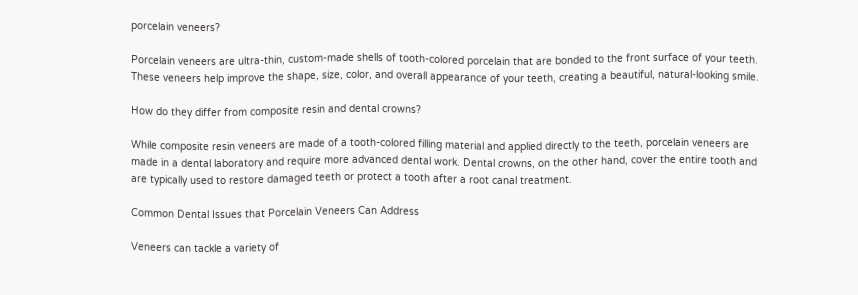porcelain veneers?

Porcelain veneers are ultra-thin, custom-made shells of tooth-colored porcelain that are bonded to the front surface of your teeth. These veneers help improve the shape, size, color, and overall appearance of your teeth, creating a beautiful, natural-looking smile.

How do they differ from composite resin and dental crowns?

While composite resin veneers are made of a tooth-colored filling material and applied directly to the teeth, porcelain veneers are made in a dental laboratory and require more advanced dental work. Dental crowns, on the other hand, cover the entire tooth and are typically used to restore damaged teeth or protect a tooth after a root canal treatment.

Common Dental Issues that Porcelain Veneers Can Address

Veneers can tackle a variety of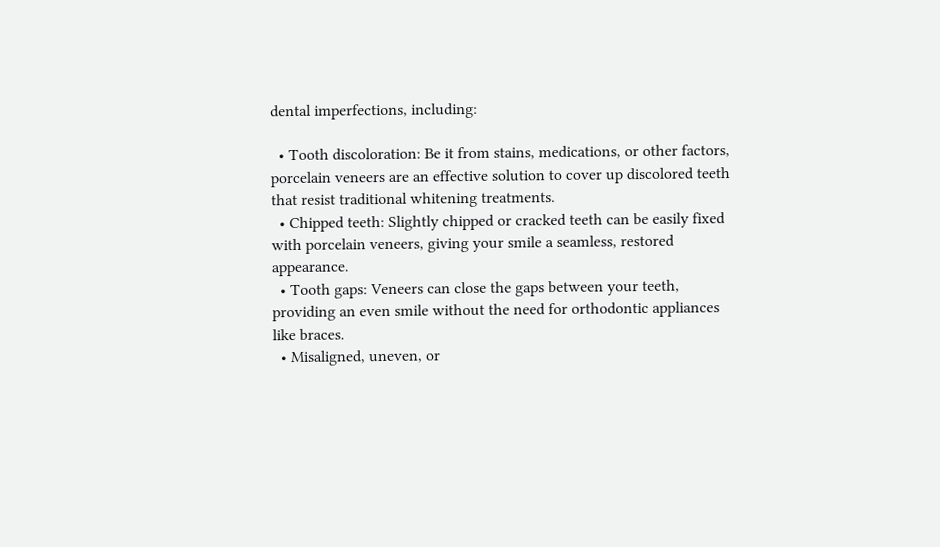dental imperfections, including:

  • Tooth discoloration: Be it from stains, medications, or other factors, porcelain veneers are an effective solution to cover up discolored teeth that resist traditional whitening treatments.
  • Chipped teeth: Slightly chipped or cracked teeth can be easily fixed with porcelain veneers, giving your smile a seamless, restored appearance.
  • Tooth gaps: Veneers can close the gaps between your teeth, providing an even smile without the need for orthodontic appliances like braces.
  • Misaligned, uneven, or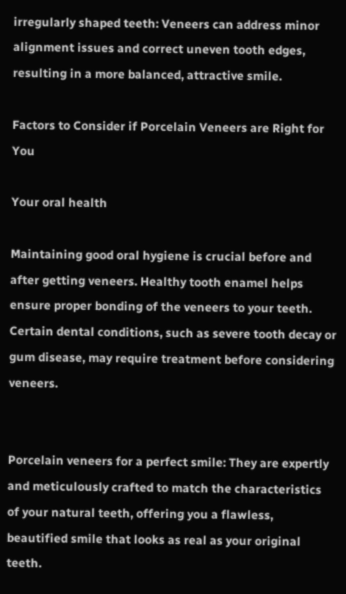irregularly shaped teeth: Veneers can address minor alignment issues and correct uneven tooth edges, resulting in a more balanced, attractive smile.

Factors to Consider if Porcelain Veneers are Right for You

Your oral health

Maintaining good oral hygiene is crucial before and after getting veneers. Healthy tooth enamel helps ensure proper bonding of the veneers to your teeth. Certain dental conditions, such as severe tooth decay or gum disease, may require treatment before considering veneers.


Porcelain veneers for a perfect smile: They are expertly and meticulously crafted to match the characteristics of your natural teeth, offering you a flawless, beautified smile that looks as real as your original teeth.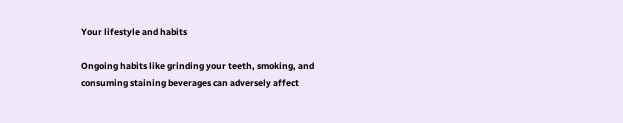Your lifestyle and habits

Ongoing habits like grinding your teeth, smoking, and consuming staining beverages can adversely affect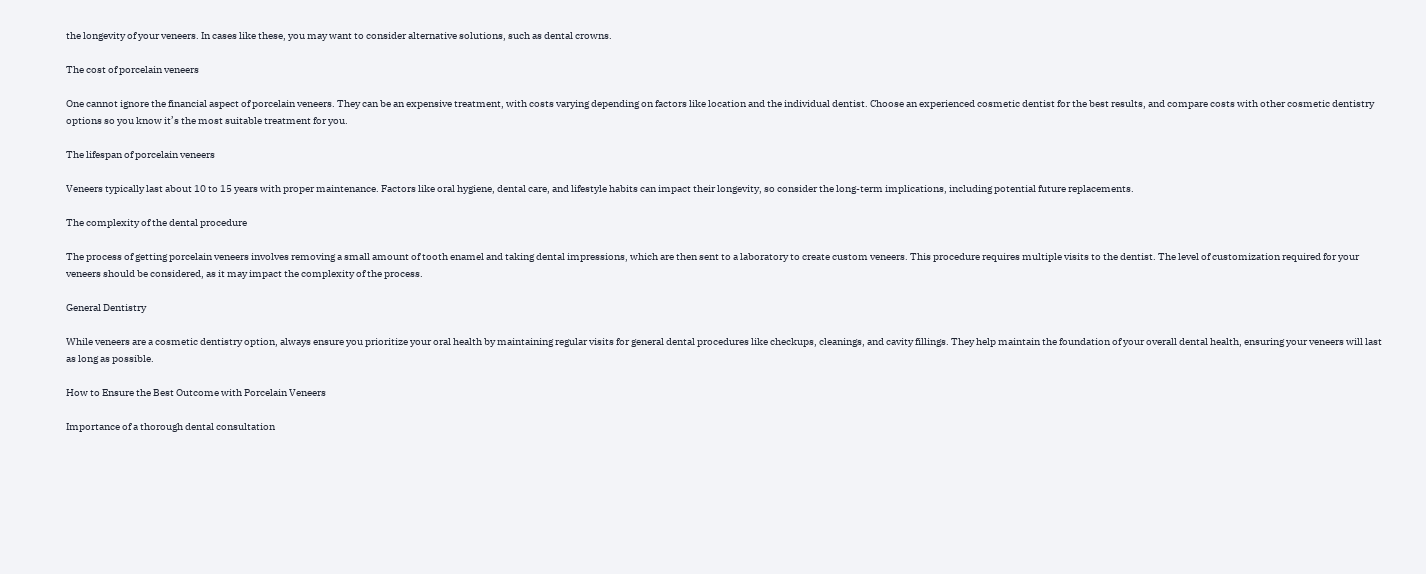the longevity of your veneers. In cases like these, you may want to consider alternative solutions, such as dental crowns.

The cost of porcelain veneers

One cannot ignore the financial aspect of porcelain veneers. They can be an expensive treatment, with costs varying depending on factors like location and the individual dentist. Choose an experienced cosmetic dentist for the best results, and compare costs with other cosmetic dentistry options so you know it’s the most suitable treatment for you.

The lifespan of porcelain veneers

Veneers typically last about 10 to 15 years with proper maintenance. Factors like oral hygiene, dental care, and lifestyle habits can impact their longevity, so consider the long-term implications, including potential future replacements.

The complexity of the dental procedure

The process of getting porcelain veneers involves removing a small amount of tooth enamel and taking dental impressions, which are then sent to a laboratory to create custom veneers. This procedure requires multiple visits to the dentist. The level of customization required for your veneers should be considered, as it may impact the complexity of the process.

General Dentistry

While veneers are a cosmetic dentistry option, always ensure you prioritize your oral health by maintaining regular visits for general dental procedures like checkups, cleanings, and cavity fillings. They help maintain the foundation of your overall dental health, ensuring your veneers will last as long as possible.

How to Ensure the Best Outcome with Porcelain Veneers

Importance of a thorough dental consultation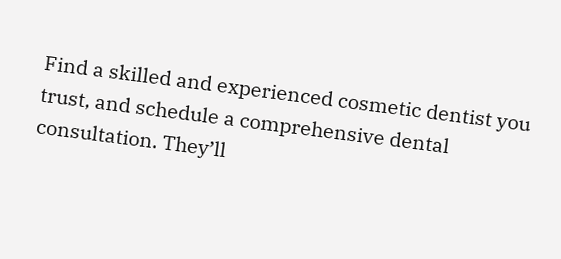Find a skilled and experienced cosmetic dentist you trust, and schedule a comprehensive dental consultation. They’ll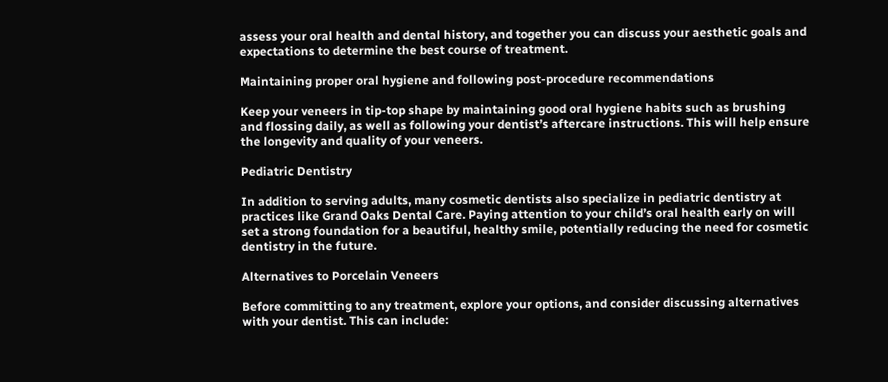assess your oral health and dental history, and together you can discuss your aesthetic goals and expectations to determine the best course of treatment.

Maintaining proper oral hygiene and following post-procedure recommendations

Keep your veneers in tip-top shape by maintaining good oral hygiene habits such as brushing and flossing daily, as well as following your dentist’s aftercare instructions. This will help ensure the longevity and quality of your veneers.

Pediatric Dentistry

In addition to serving adults, many cosmetic dentists also specialize in pediatric dentistry at practices like Grand Oaks Dental Care. Paying attention to your child’s oral health early on will set a strong foundation for a beautiful, healthy smile, potentially reducing the need for cosmetic dentistry in the future.

Alternatives to Porcelain Veneers

Before committing to any treatment, explore your options, and consider discussing alternatives with your dentist. This can include: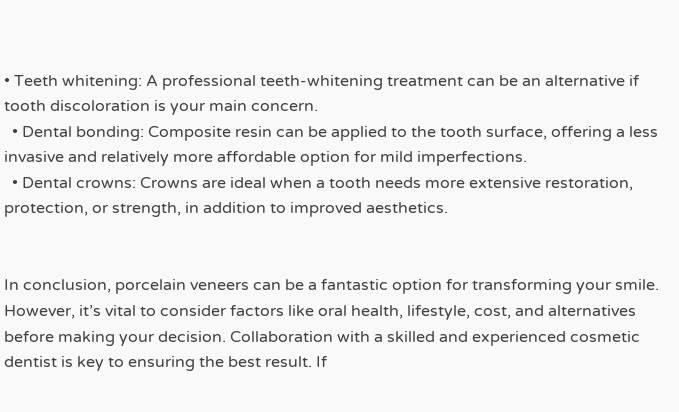• Teeth whitening: A professional teeth-whitening treatment can be an alternative if tooth discoloration is your main concern.
  • Dental bonding: Composite resin can be applied to the tooth surface, offering a less invasive and relatively more affordable option for mild imperfections.
  • Dental crowns: Crowns are ideal when a tooth needs more extensive restoration, protection, or strength, in addition to improved aesthetics.


In conclusion, porcelain veneers can be a fantastic option for transforming your smile. However, it’s vital to consider factors like oral health, lifestyle, cost, and alternatives before making your decision. Collaboration with a skilled and experienced cosmetic dentist is key to ensuring the best result. If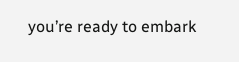you’re ready to embark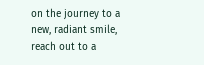on the journey to a new, radiant smile, reach out to a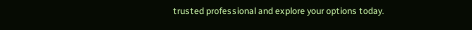trusted professional and explore your options today.